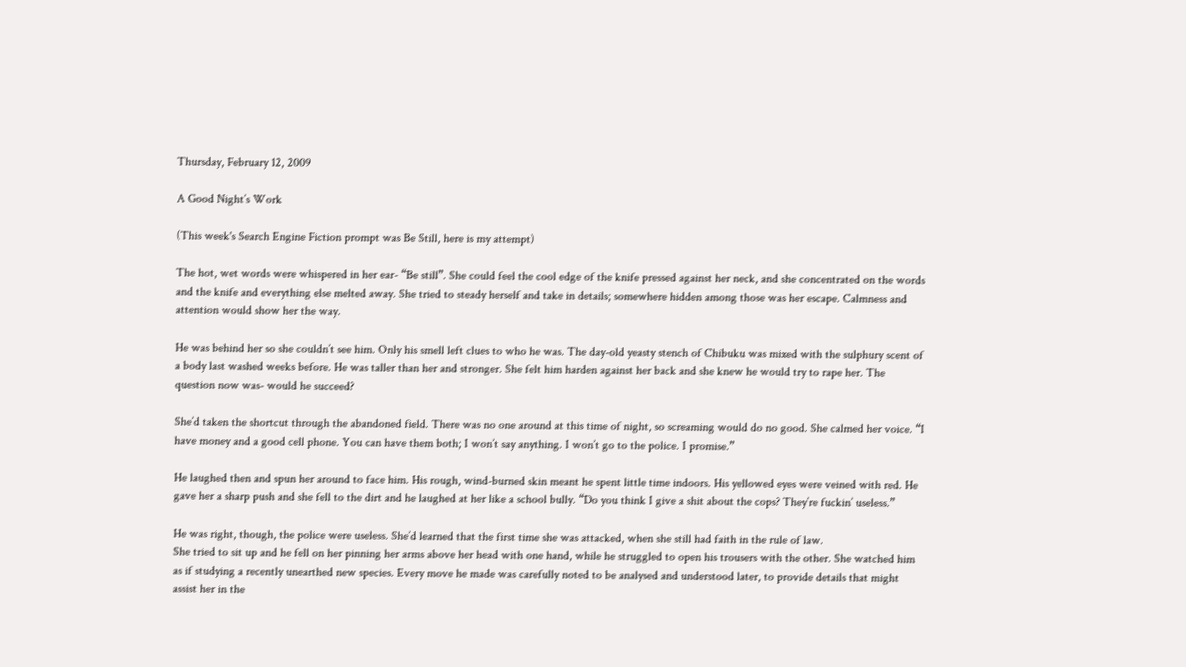Thursday, February 12, 2009

A Good Night’s Work

(This week's Search Engine Fiction prompt was Be Still, here is my attempt)

The hot, wet words were whispered in her ear- “Be still”. She could feel the cool edge of the knife pressed against her neck, and she concentrated on the words and the knife and everything else melted away. She tried to steady herself and take in details; somewhere hidden among those was her escape. Calmness and attention would show her the way.

He was behind her so she couldn’t see him. Only his smell left clues to who he was. The day-old yeasty stench of Chibuku was mixed with the sulphury scent of a body last washed weeks before. He was taller than her and stronger. She felt him harden against her back and she knew he would try to rape her. The question now was- would he succeed?

She’d taken the shortcut through the abandoned field. There was no one around at this time of night, so screaming would do no good. She calmed her voice. “I have money and a good cell phone. You can have them both; I won’t say anything. I won’t go to the police. I promise.”

He laughed then and spun her around to face him. His rough, wind-burned skin meant he spent little time indoors. His yellowed eyes were veined with red. He gave her a sharp push and she fell to the dirt and he laughed at her like a school bully. “Do you think I give a shit about the cops? They’re fuckin’ useless.”

He was right, though, the police were useless. She’d learned that the first time she was attacked, when she still had faith in the rule of law.
She tried to sit up and he fell on her pinning her arms above her head with one hand, while he struggled to open his trousers with the other. She watched him as if studying a recently unearthed new species. Every move he made was carefully noted to be analysed and understood later, to provide details that might assist her in the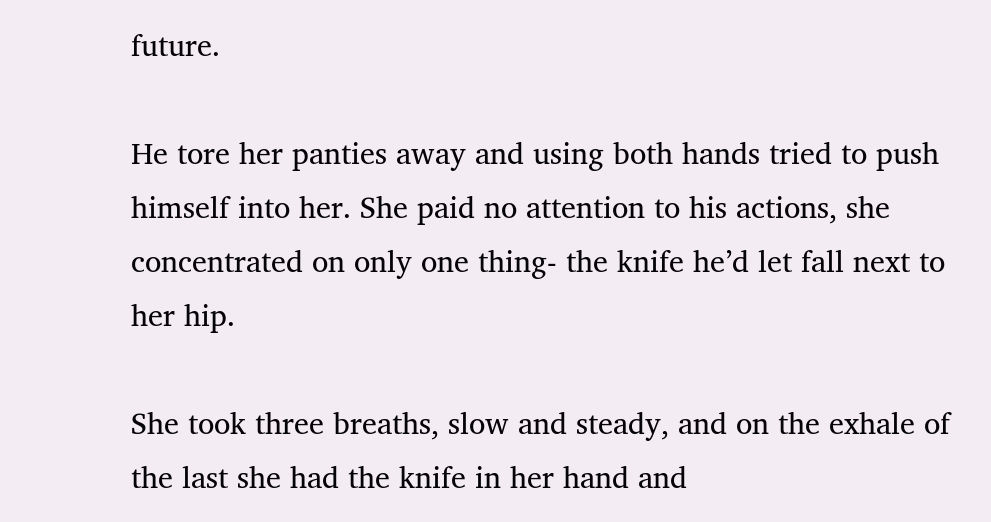future.

He tore her panties away and using both hands tried to push himself into her. She paid no attention to his actions, she concentrated on only one thing- the knife he’d let fall next to her hip.

She took three breaths, slow and steady, and on the exhale of the last she had the knife in her hand and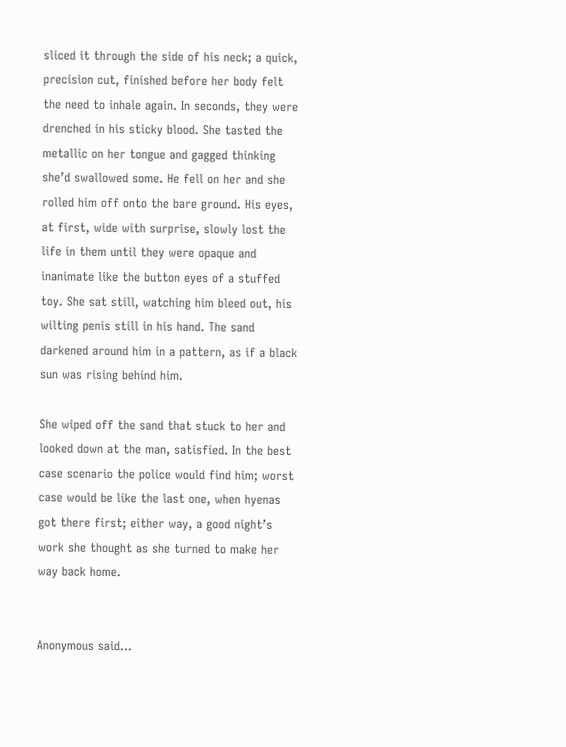sliced it through the side of his neck; a quick, precision cut, finished before her body felt the need to inhale again. In seconds, they were drenched in his sticky blood. She tasted the metallic on her tongue and gagged thinking she’d swallowed some. He fell on her and she rolled him off onto the bare ground. His eyes, at first, wide with surprise, slowly lost the life in them until they were opaque and inanimate like the button eyes of a stuffed toy. She sat still, watching him bleed out, his wilting penis still in his hand. The sand darkened around him in a pattern, as if a black sun was rising behind him.

She wiped off the sand that stuck to her and looked down at the man, satisfied. In the best case scenario the police would find him; worst case would be like the last one, when hyenas got there first; either way, a good night’s work she thought as she turned to make her way back home.


Anonymous said...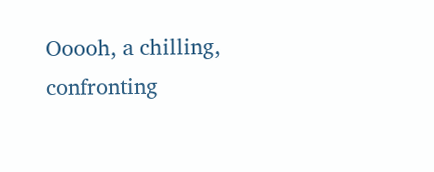Ooooh, a chilling, confronting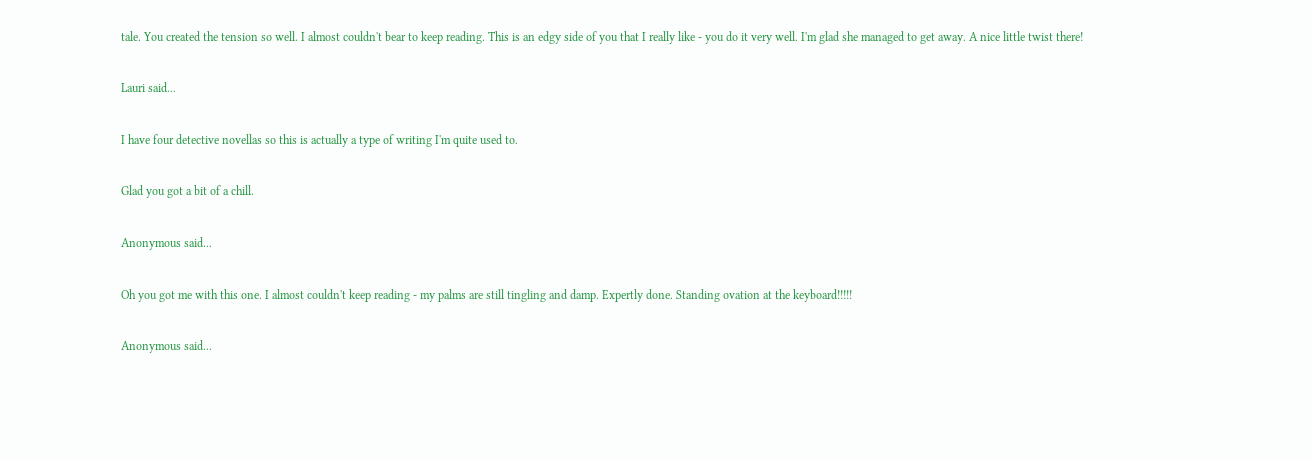tale. You created the tension so well. I almost couldn't bear to keep reading. This is an edgy side of you that I really like - you do it very well. I'm glad she managed to get away. A nice little twist there!

Lauri said...

I have four detective novellas so this is actually a type of writing I'm quite used to.

Glad you got a bit of a chill.

Anonymous said...

Oh you got me with this one. I almost couldn't keep reading - my palms are still tingling and damp. Expertly done. Standing ovation at the keyboard!!!!!

Anonymous said...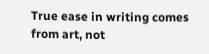True ease in writing comes from art, not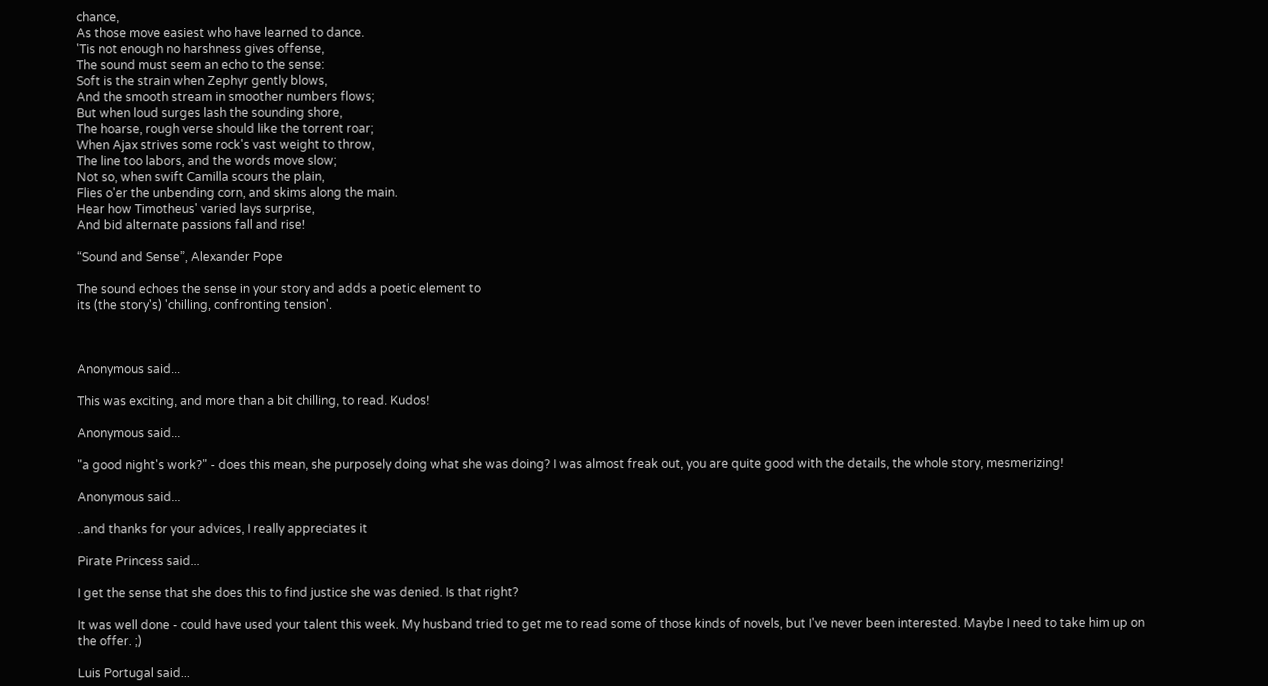chance,
As those move easiest who have learned to dance.
'Tis not enough no harshness gives offense,
The sound must seem an echo to the sense:
Soft is the strain when Zephyr gently blows,
And the smooth stream in smoother numbers flows;
But when loud surges lash the sounding shore,
The hoarse, rough verse should like the torrent roar;
When Ajax strives some rock's vast weight to throw,
The line too labors, and the words move slow;
Not so, when swift Camilla scours the plain,
Flies o'er the unbending corn, and skims along the main.
Hear how Timotheus' varied lays surprise,
And bid alternate passions fall and rise!

“Sound and Sense”, Alexander Pope

The sound echoes the sense in your story and adds a poetic element to
its (the story's) 'chilling, confronting tension'.



Anonymous said...

This was exciting, and more than a bit chilling, to read. Kudos!

Anonymous said...

"a good night's work?" - does this mean, she purposely doing what she was doing? I was almost freak out, you are quite good with the details, the whole story, mesmerizing!

Anonymous said...

..and thanks for your advices, I really appreciates it

Pirate Princess said...

I get the sense that she does this to find justice she was denied. Is that right?

It was well done - could have used your talent this week. My husband tried to get me to read some of those kinds of novels, but I've never been interested. Maybe I need to take him up on the offer. ;)

Luis Portugal said...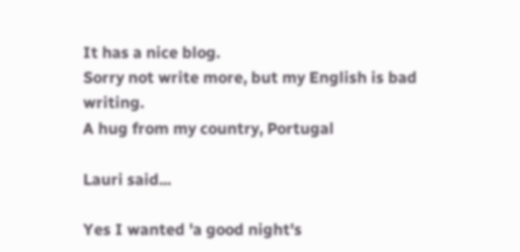It has a nice blog.
Sorry not write more, but my English is bad writing.
A hug from my country, Portugal

Lauri said...

Yes I wanted 'a good night's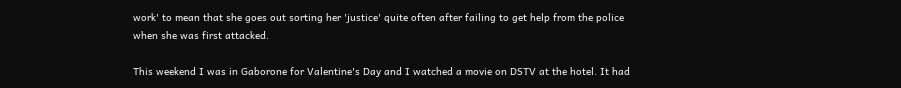work' to mean that she goes out sorting her 'justice' quite often after failing to get help from the police when she was first attacked.

This weekend I was in Gaborone for Valentine's Day and I watched a movie on DSTV at the hotel. It had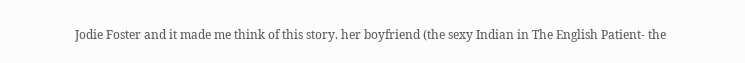Jodie Foster and it made me think of this story. her boyfriend (the sexy Indian in The English Patient- the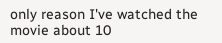only reason I've watched the movie about 10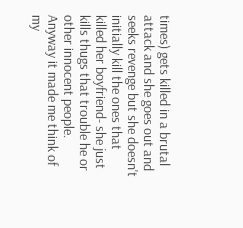times) gets killed in a brutal attack and she goes out and seeks revenge but she doesn't initially kill the ones that killed her boyfriend- she just kills thugs that trouble he or other innocent people. Anyway it made me think of my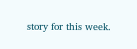story for this week.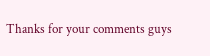Thanks for your comments guys